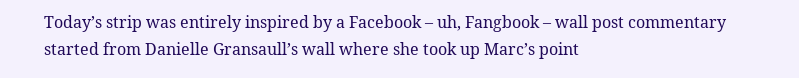Today’s strip was entirely inspired by a Facebook – uh, Fangbook – wall post commentary started from Danielle Gransaull’s wall where she took up Marc’s point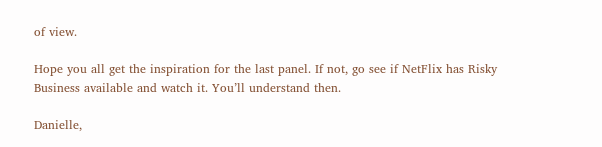of view.

Hope you all get the inspiration for the last panel. If not, go see if NetFlix has Risky Business available and watch it. You’ll understand then.

Danielle,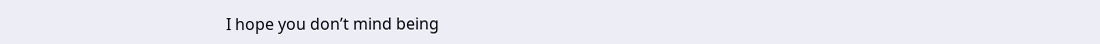I hope you don’t mind being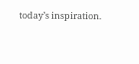today’s inspiration.